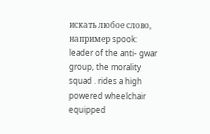искать любое слово, например spook:
leader of the anti- gwar group, the morality squad . rides a high powered wheelchair equipped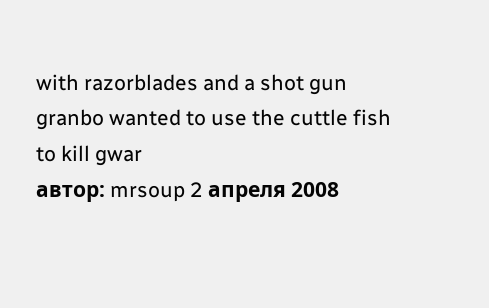with razorblades and a shot gun
granbo wanted to use the cuttle fish to kill gwar
автор: mrsoup 2 апреля 2008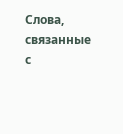Слова, связанные с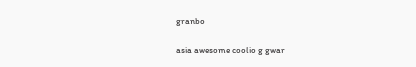granbo

asia awesome coolio g gwar